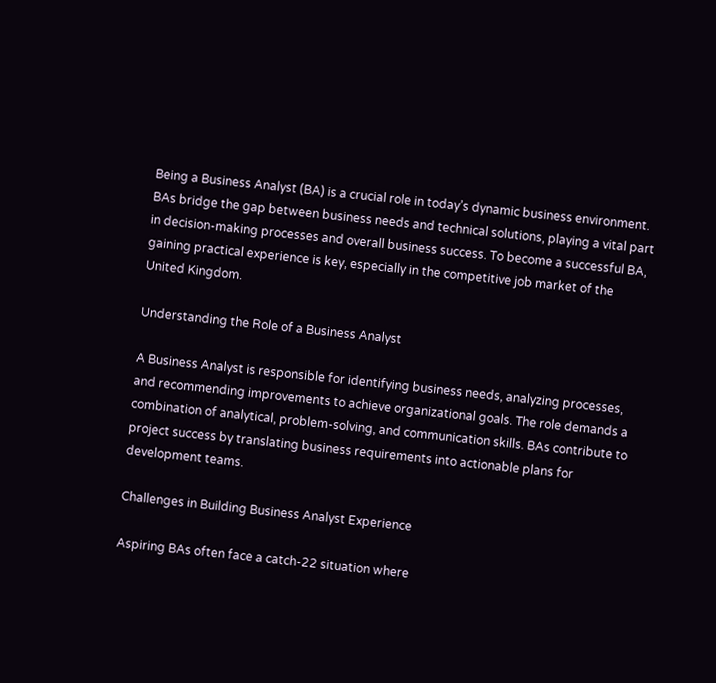Being a Business Analyst (BA) is a crucial role in today’s dynamic business environment. BAs bridge the gap between business needs and technical solutions, playing a vital part in decision-making processes and overall business success. To become a successful BA, gaining practical experience is key, especially in the competitive job market of the United Kingdom.

Understanding the Role of a Business Analyst

A Business Analyst is responsible for identifying business needs, analyzing processes, and recommending improvements to achieve organizational goals. The role demands a combination of analytical, problem-solving, and communication skills. BAs contribute to project success by translating business requirements into actionable plans for development teams.

Challenges in Building Business Analyst Experience

Aspiring BAs often face a catch-22 situation where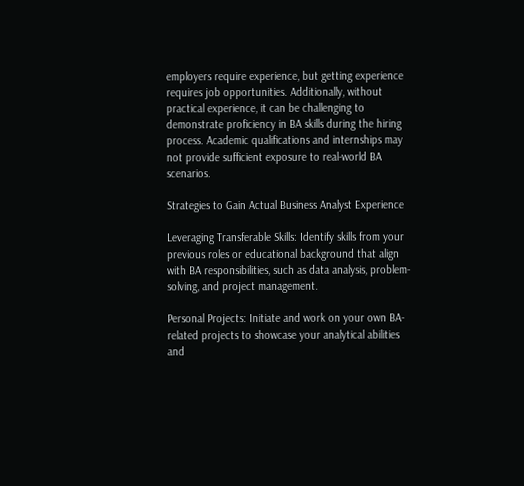employers require experience, but getting experience requires job opportunities. Additionally, without practical experience, it can be challenging to demonstrate proficiency in BA skills during the hiring process. Academic qualifications and internships may not provide sufficient exposure to real-world BA scenarios.

Strategies to Gain Actual Business Analyst Experience

Leveraging Transferable Skills: Identify skills from your previous roles or educational background that align with BA responsibilities, such as data analysis, problem-solving, and project management.

Personal Projects: Initiate and work on your own BA-related projects to showcase your analytical abilities and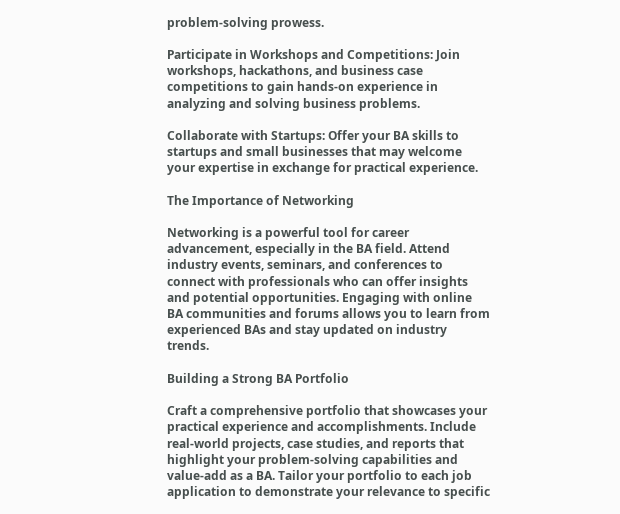problem-solving prowess.

Participate in Workshops and Competitions: Join workshops, hackathons, and business case competitions to gain hands-on experience in analyzing and solving business problems.

Collaborate with Startups: Offer your BA skills to startups and small businesses that may welcome your expertise in exchange for practical experience.

The Importance of Networking

Networking is a powerful tool for career advancement, especially in the BA field. Attend industry events, seminars, and conferences to connect with professionals who can offer insights and potential opportunities. Engaging with online BA communities and forums allows you to learn from experienced BAs and stay updated on industry trends.

Building a Strong BA Portfolio

Craft a comprehensive portfolio that showcases your practical experience and accomplishments. Include real-world projects, case studies, and reports that highlight your problem-solving capabilities and value-add as a BA. Tailor your portfolio to each job application to demonstrate your relevance to specific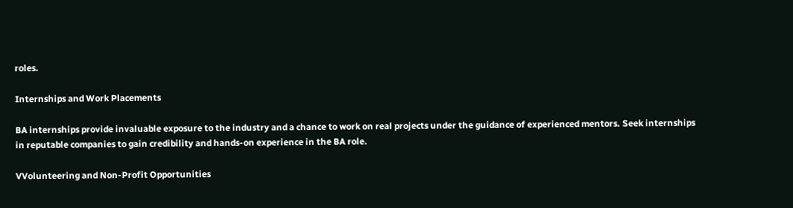roles.

Internships and Work Placements

BA internships provide invaluable exposure to the industry and a chance to work on real projects under the guidance of experienced mentors. Seek internships in reputable companies to gain credibility and hands-on experience in the BA role.

VVolunteering and Non-Profit Opportunities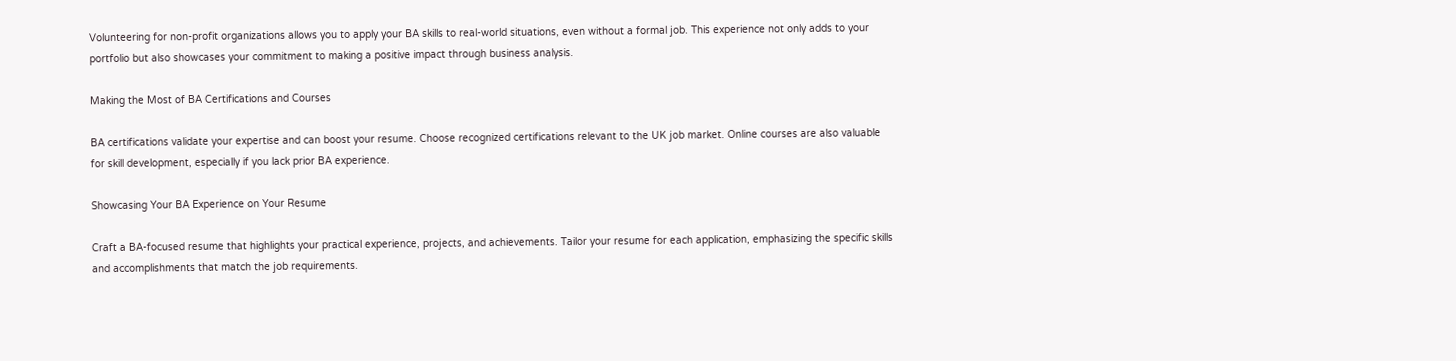Volunteering for non-profit organizations allows you to apply your BA skills to real-world situations, even without a formal job. This experience not only adds to your portfolio but also showcases your commitment to making a positive impact through business analysis.

Making the Most of BA Certifications and Courses

BA certifications validate your expertise and can boost your resume. Choose recognized certifications relevant to the UK job market. Online courses are also valuable for skill development, especially if you lack prior BA experience.

Showcasing Your BA Experience on Your Resume

Craft a BA-focused resume that highlights your practical experience, projects, and achievements. Tailor your resume for each application, emphasizing the specific skills and accomplishments that match the job requirements.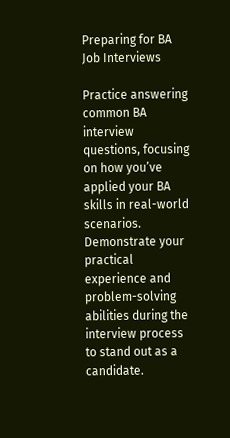Preparing for BA Job Interviews

Practice answering common BA interview questions, focusing on how you’ve applied your BA skills in real-world scenarios. Demonstrate your practical experience and problem-solving abilities during the interview process to stand out as a candidate.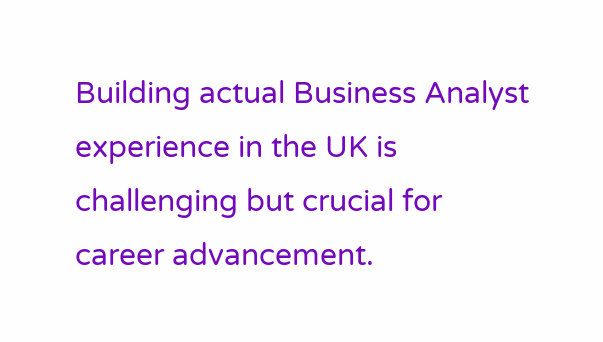Building actual Business Analyst experience in the UK is challenging but crucial for career advancement.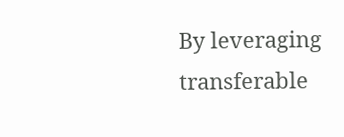By leveraging transferable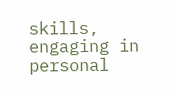skills, engaging in personal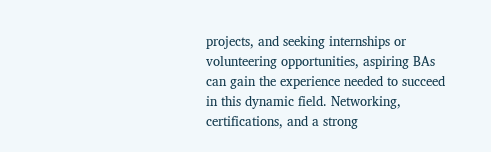projects, and seeking internships or volunteering opportunities, aspiring BAs can gain the experience needed to succeed in this dynamic field. Networking, certifications, and a strong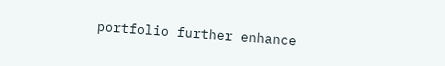portfolio further enhance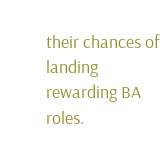their chances of landing rewarding BA roles.